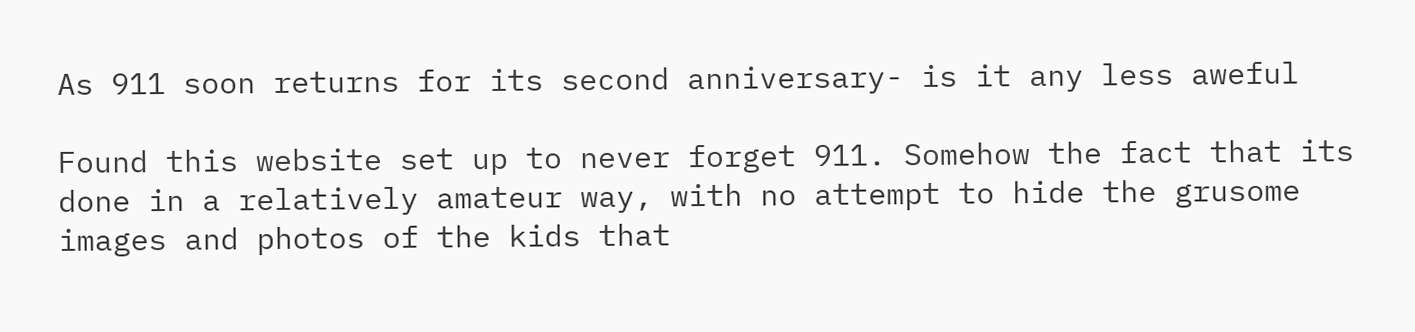As 911 soon returns for its second anniversary- is it any less aweful

Found this website set up to never forget 911. Somehow the fact that its done in a relatively amateur way, with no attempt to hide the grusome images and photos of the kids that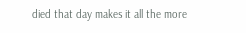died that day makes it all the more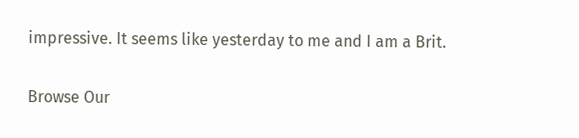impressive. It seems like yesterday to me and I am a Brit.

Browse Our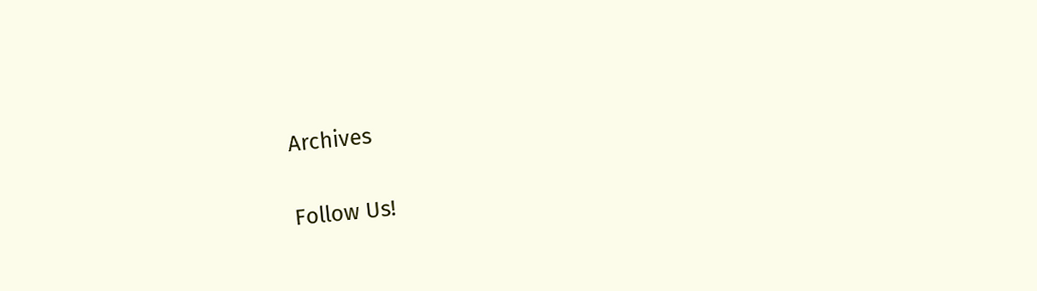Archives

Follow Us!